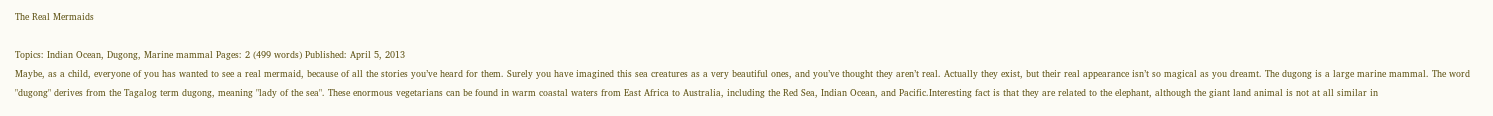The Real Mermaids

Topics: Indian Ocean, Dugong, Marine mammal Pages: 2 (499 words) Published: April 5, 2013
Maybe, as a child, everyone of you has wanted to see a real mermaid, because of all the stories you’ve heard for them. Surely you have imagined this sea creatures as a very beautiful ones, and you’ve thought they aren’t real. Actually they exist, but their real appearance isn’t so magical as you dreamt. The dugong is a large marine mammal. The word "dugong" derives from the Tagalog term dugong, meaning "lady of the sea". These enormous vegetarians can be found in warm coastal waters from East Africa to Australia, including the Red Sea, Indian Ocean, and Pacific.Interesting fact is that they are related to the elephant, although the giant land animal is not at all similar in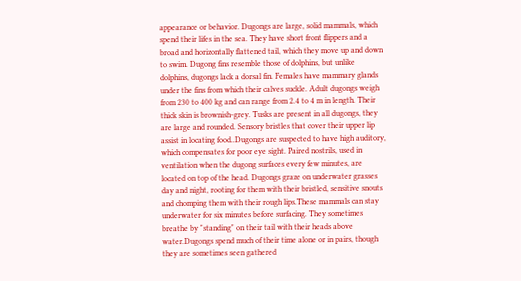appearance or behavior. Dugongs are large, solid mammals, which spend their lifes in the sea. They have short front flippers and a broad and horizontally flattened tail, which they move up and down to swim. Dugong fins resemble those of dolphins, but unlike dolphins, dugongs lack a dorsal fin. Females have mammary glands under the fins from which their calves suckle. Adult dugongs weigh from 230 to 400 kg and can range from 2.4 to 4 m in length. Their thick skin is brownish-grey. Tusks are present in all dugongs, they are large and rounded. Sensory bristles that cover their upper lip assist in locating food..Dugongs are suspected to have high auditory, which compensates for poor eye sight. Paired nostrils, used in ventilation when the dugong surfaces every few minutes, are located on top of the head. Dugongs graze on underwater grasses day and night, rooting for them with their bristled, sensitive snouts and chomping them with their rough lips.These mammals can stay underwater for six minutes before surfacing. They sometimes breathe by "standing" on their tail with their heads above water.Dugongs spend much of their time alone or in pairs, though they are sometimes seen gathered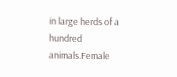in large herds of a hundred animals.Female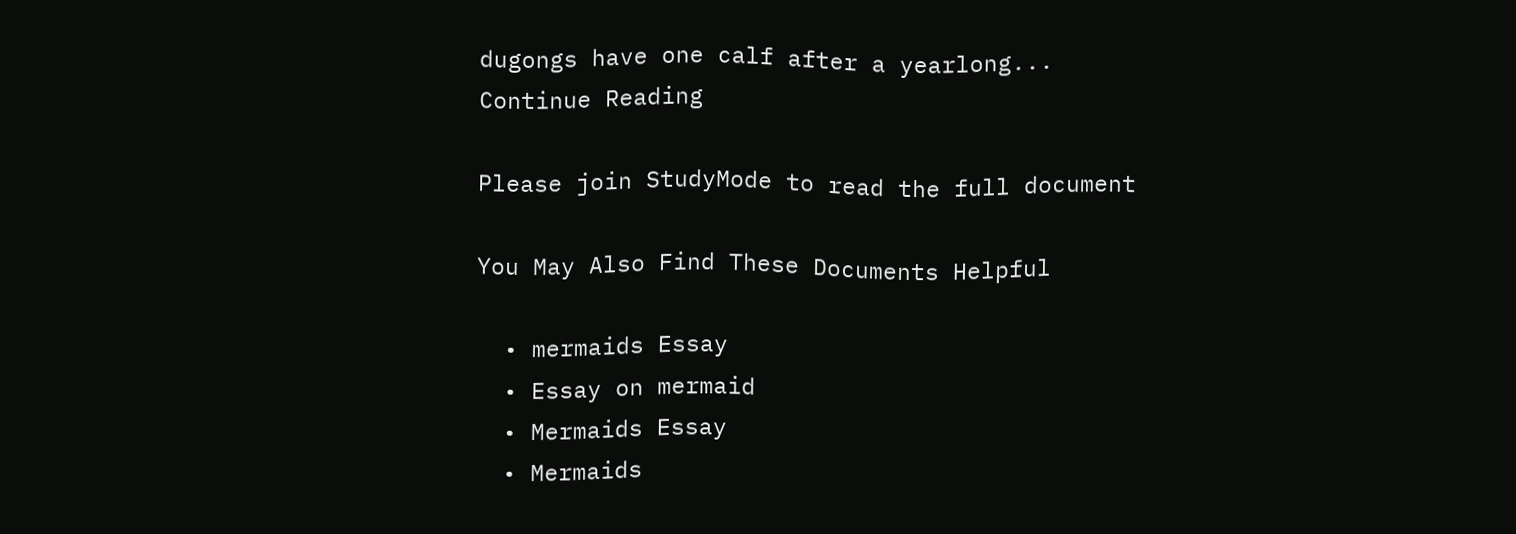dugongs have one calf after a yearlong...
Continue Reading

Please join StudyMode to read the full document

You May Also Find These Documents Helpful

  • mermaids Essay
  • Essay on mermaid
  • Mermaids Essay
  • Mermaids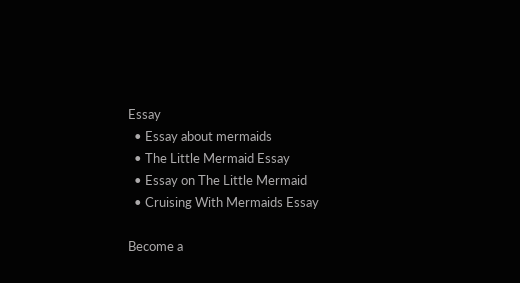Essay
  • Essay about mermaids
  • The Little Mermaid Essay
  • Essay on The Little Mermaid
  • Cruising With Mermaids Essay

Become a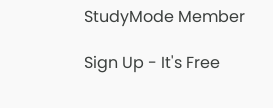StudyMode Member

Sign Up - It's Free